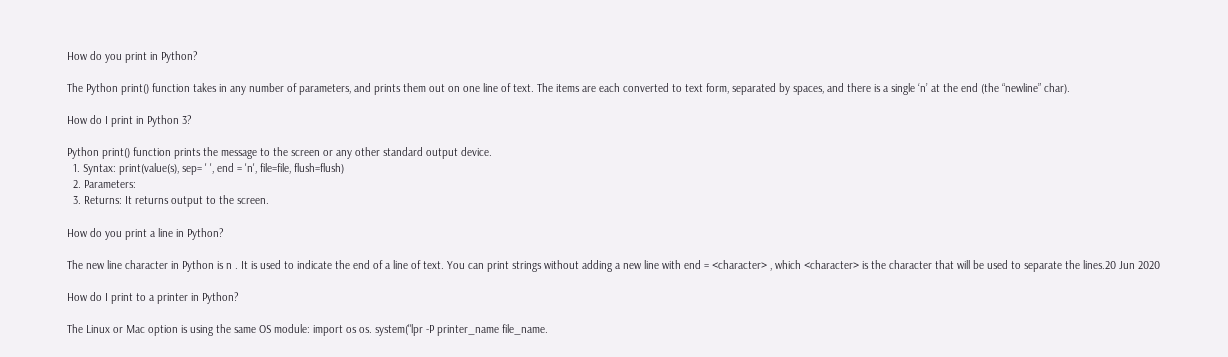How do you print in Python?

The Python print() function takes in any number of parameters, and prints them out on one line of text. The items are each converted to text form, separated by spaces, and there is a single ‘n’ at the end (the “newline” char).

How do I print in Python 3?

Python print() function prints the message to the screen or any other standard output device.
  1. Syntax: print(value(s), sep= ' ', end = 'n', file=file, flush=flush)
  2. Parameters:
  3. Returns: It returns output to the screen.

How do you print a line in Python?

The new line character in Python is n . It is used to indicate the end of a line of text. You can print strings without adding a new line with end = <character> , which <character> is the character that will be used to separate the lines.20 Jun 2020

How do I print to a printer in Python?

The Linux or Mac option is using the same OS module: import os os. system("lpr -P printer_name file_name.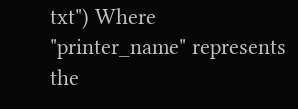txt") Where "printer_name" represents the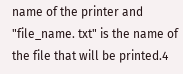name of the printer and "file_name. txt" is the name of the file that will be printed.4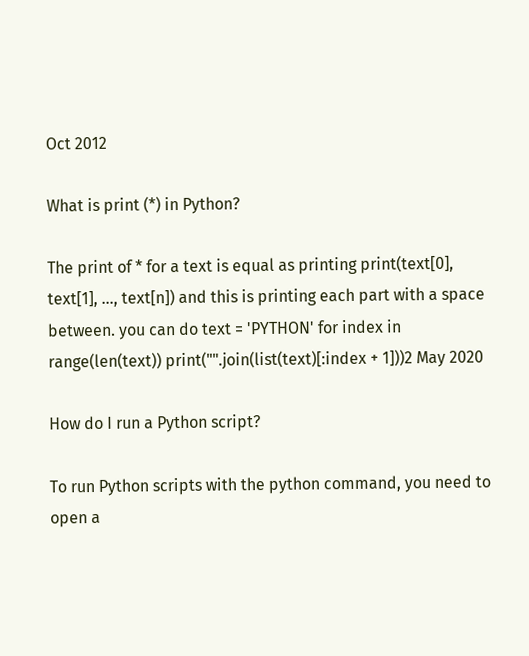Oct 2012

What is print (*) in Python?

The print of * for a text is equal as printing print(text[0], text[1], …, text[n]) and this is printing each part with a space between. you can do text = 'PYTHON' for index in range(len(text)) print("".join(list(text)[:index + 1]))2 May 2020

How do I run a Python script?

To run Python scripts with the python command, you need to open a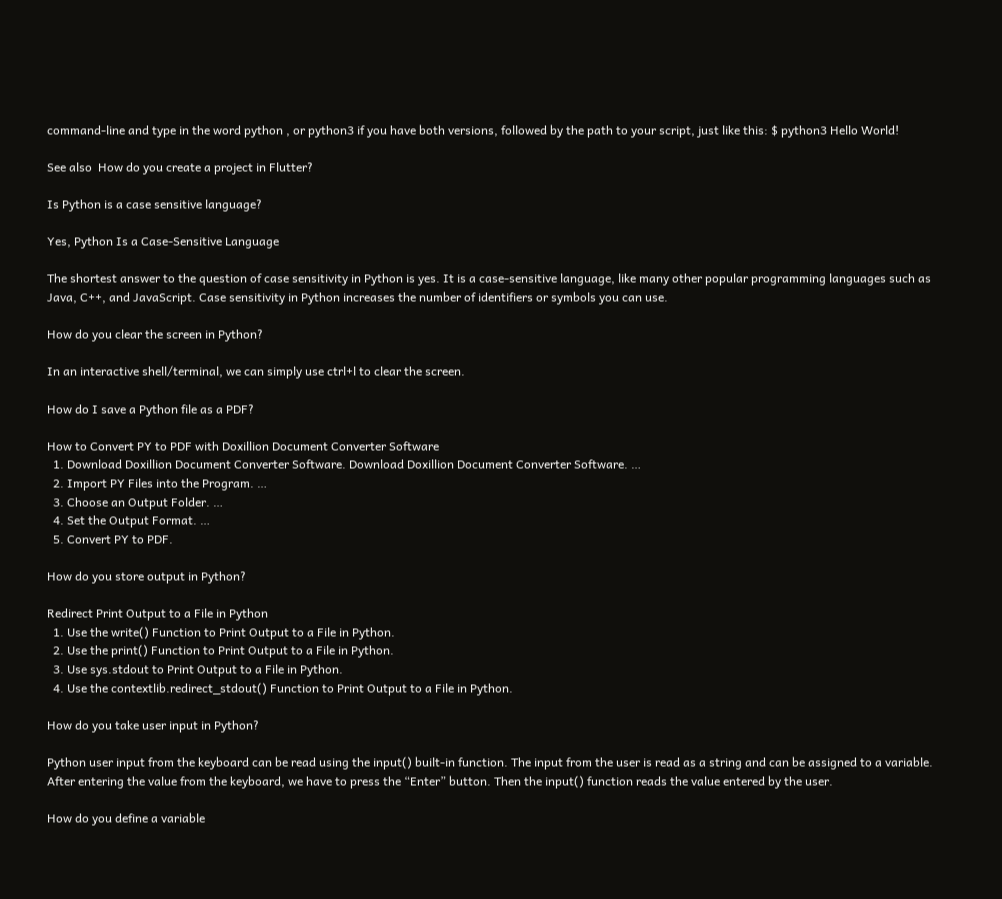command-line and type in the word python , or python3 if you have both versions, followed by the path to your script, just like this: $ python3 Hello World!

See also  How do you create a project in Flutter?

Is Python is a case sensitive language?

Yes, Python Is a Case-Sensitive Language

The shortest answer to the question of case sensitivity in Python is yes. It is a case-sensitive language, like many other popular programming languages such as Java, C++, and JavaScript. Case sensitivity in Python increases the number of identifiers or symbols you can use.

How do you clear the screen in Python?

In an interactive shell/terminal, we can simply use ctrl+l to clear the screen.

How do I save a Python file as a PDF?

How to Convert PY to PDF with Doxillion Document Converter Software
  1. Download Doxillion Document Converter Software. Download Doxillion Document Converter Software. …
  2. Import PY Files into the Program. …
  3. Choose an Output Folder. …
  4. Set the Output Format. …
  5. Convert PY to PDF.

How do you store output in Python?

Redirect Print Output to a File in Python
  1. Use the write() Function to Print Output to a File in Python.
  2. Use the print() Function to Print Output to a File in Python.
  3. Use sys.stdout to Print Output to a File in Python.
  4. Use the contextlib.redirect_stdout() Function to Print Output to a File in Python.

How do you take user input in Python?

Python user input from the keyboard can be read using the input() built-in function. The input from the user is read as a string and can be assigned to a variable. After entering the value from the keyboard, we have to press the “Enter” button. Then the input() function reads the value entered by the user.

How do you define a variable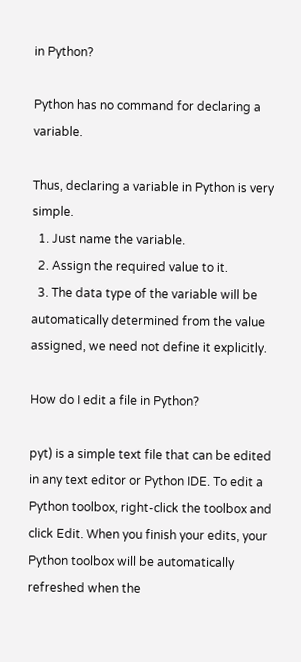in Python?

Python has no command for declaring a variable.

Thus, declaring a variable in Python is very simple.
  1. Just name the variable.
  2. Assign the required value to it.
  3. The data type of the variable will be automatically determined from the value assigned, we need not define it explicitly.

How do I edit a file in Python?

pyt) is a simple text file that can be edited in any text editor or Python IDE. To edit a Python toolbox, right-click the toolbox and click Edit. When you finish your edits, your Python toolbox will be automatically refreshed when the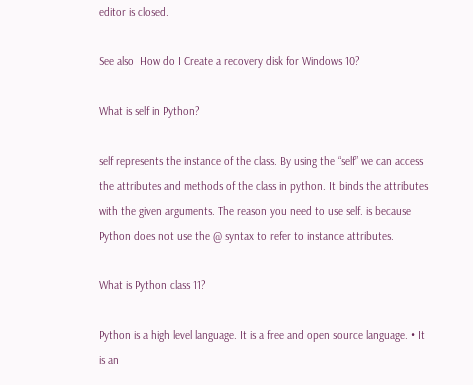editor is closed.

See also  How do I Create a recovery disk for Windows 10?

What is self in Python?

self represents the instance of the class. By using the “self” we can access the attributes and methods of the class in python. It binds the attributes with the given arguments. The reason you need to use self. is because Python does not use the @ syntax to refer to instance attributes.

What is Python class 11?

Python is a high level language. It is a free and open source language. • It is an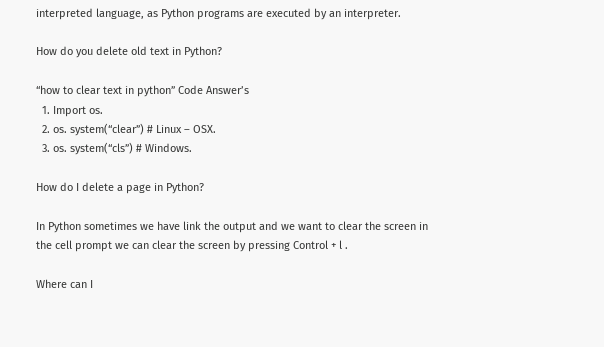interpreted language, as Python programs are executed by an interpreter.

How do you delete old text in Python?

“how to clear text in python” Code Answer’s
  1. Import os.
  2. os. system(“clear”) # Linux – OSX.
  3. os. system(“cls”) # Windows.

How do I delete a page in Python?

In Python sometimes we have link the output and we want to clear the screen in the cell prompt we can clear the screen by pressing Control + l .

Where can I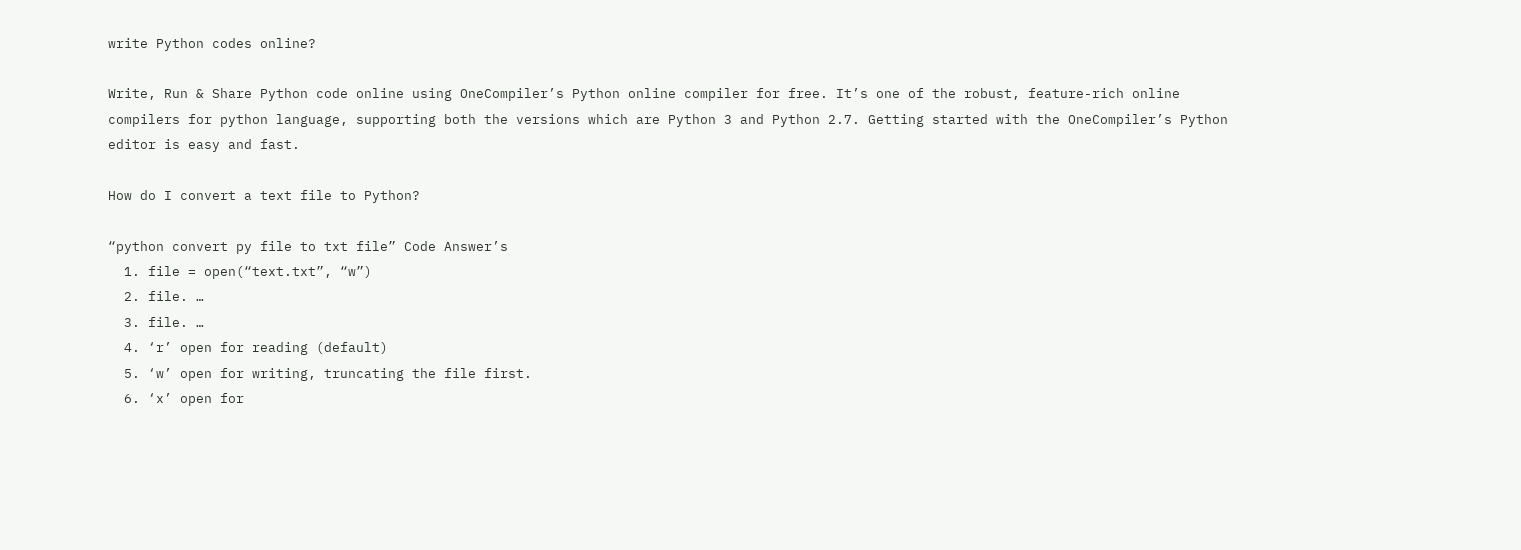write Python codes online?

Write, Run & Share Python code online using OneCompiler’s Python online compiler for free. It’s one of the robust, feature-rich online compilers for python language, supporting both the versions which are Python 3 and Python 2.7. Getting started with the OneCompiler’s Python editor is easy and fast.

How do I convert a text file to Python?

“python convert py file to txt file” Code Answer’s
  1. file = open(“text.txt”, “w”)
  2. file. …
  3. file. …
  4. ‘r’ open for reading (default)
  5. ‘w’ open for writing, truncating the file first.
  6. ‘x’ open for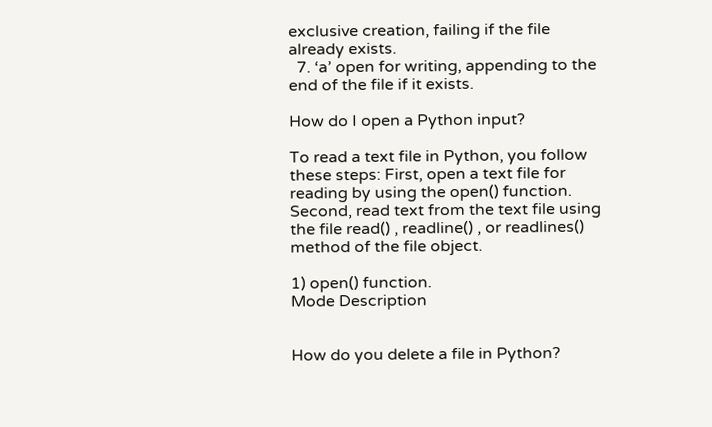exclusive creation, failing if the file already exists.
  7. ‘a’ open for writing, appending to the end of the file if it exists.

How do I open a Python input?

To read a text file in Python, you follow these steps: First, open a text file for reading by using the open() function. Second, read text from the text file using the file read() , readline() , or readlines() method of the file object.

1) open() function.
Mode Description


How do you delete a file in Python?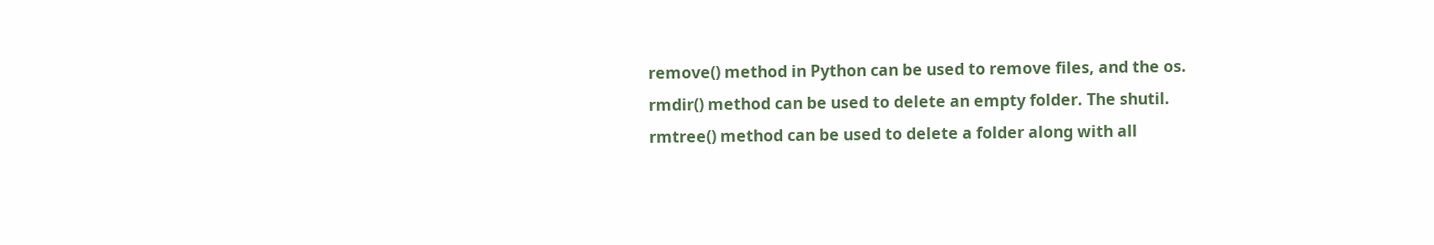remove() method in Python can be used to remove files, and the os. rmdir() method can be used to delete an empty folder. The shutil. rmtree() method can be used to delete a folder along with all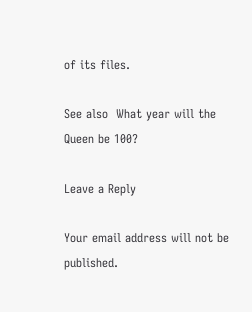of its files.

See also  What year will the Queen be 100?

Leave a Reply

Your email address will not be published.